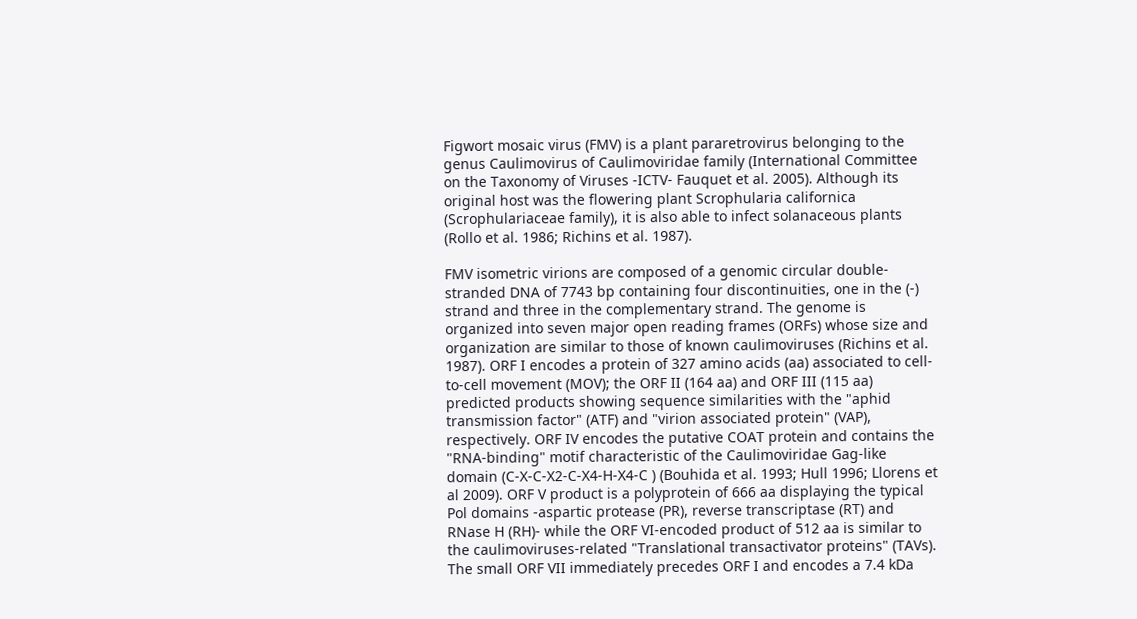Figwort mosaic virus (FMV) is a plant pararetrovirus belonging to the genus Caulimovirus of Caulimoviridae family (International Committee on the Taxonomy of Viruses -ICTV- Fauquet et al. 2005). Although its original host was the flowering plant Scrophularia californica (Scrophulariaceae family), it is also able to infect solanaceous plants (Rollo et al. 1986; Richins et al. 1987).

FMV isometric virions are composed of a genomic circular double-stranded DNA of 7743 bp containing four discontinuities, one in the (-) strand and three in the complementary strand. The genome is organized into seven major open reading frames (ORFs) whose size and organization are similar to those of known caulimoviruses (Richins et al. 1987). ORF I encodes a protein of 327 amino acids (aa) associated to cell-to-cell movement (MOV); the ORF II (164 aa) and ORF III (115 aa) predicted products showing sequence similarities with the "aphid transmission factor" (ATF) and "virion associated protein" (VAP), respectively. ORF IV encodes the putative COAT protein and contains the "RNA-binding" motif characteristic of the Caulimoviridae Gag-like domain (C-X-C-X2-C-X4-H-X4-C ) (Bouhida et al. 1993; Hull 1996; Llorens et al 2009). ORF V product is a polyprotein of 666 aa displaying the typical Pol domains -aspartic protease (PR), reverse transcriptase (RT) and RNase H (RH)- while the ORF VI-encoded product of 512 aa is similar to the caulimoviruses-related "Translational transactivator proteins" (TAVs). The small ORF VII immediately precedes ORF I and encodes a 7.4 kDa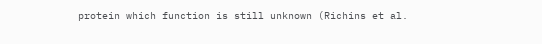protein which function is still unknown (Richins et al.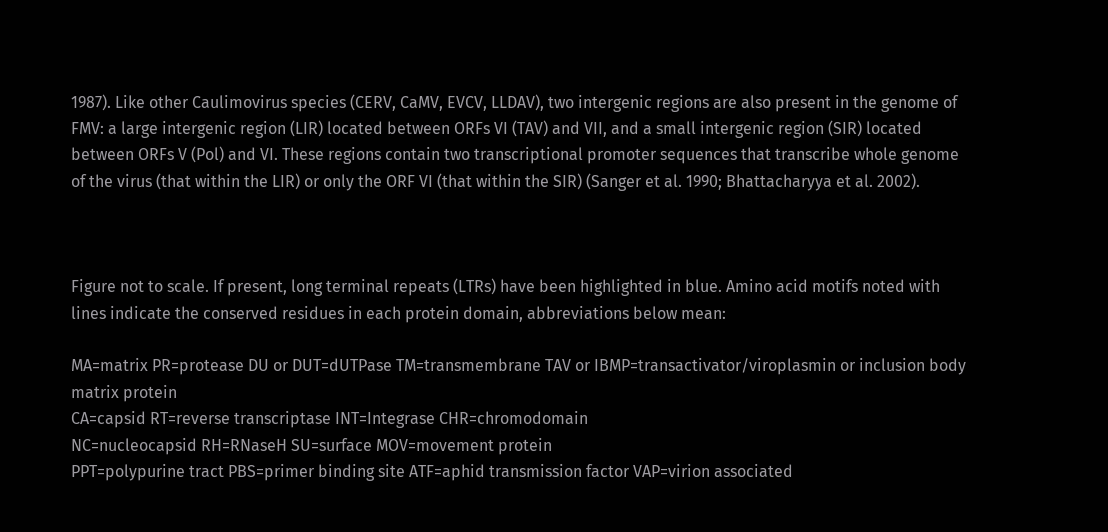1987). Like other Caulimovirus species (CERV, CaMV, EVCV, LLDAV), two intergenic regions are also present in the genome of FMV: a large intergenic region (LIR) located between ORFs VI (TAV) and VII, and a small intergenic region (SIR) located between ORFs V (Pol) and VI. These regions contain two transcriptional promoter sequences that transcribe whole genome of the virus (that within the LIR) or only the ORF VI (that within the SIR) (Sanger et al. 1990; Bhattacharyya et al. 2002).



Figure not to scale. If present, long terminal repeats (LTRs) have been highlighted in blue. Amino acid motifs noted with lines indicate the conserved residues in each protein domain, abbreviations below mean:

MA=matrix PR=protease DU or DUT=dUTPase TM=transmembrane TAV or IBMP=transactivator/viroplasmin or inclusion body matrix protein
CA=capsid RT=reverse transcriptase INT=Integrase CHR=chromodomain
NC=nucleocapsid RH=RNaseH SU=surface MOV=movement protein
PPT=polypurine tract PBS=primer binding site ATF=aphid transmission factor VAP=virion associated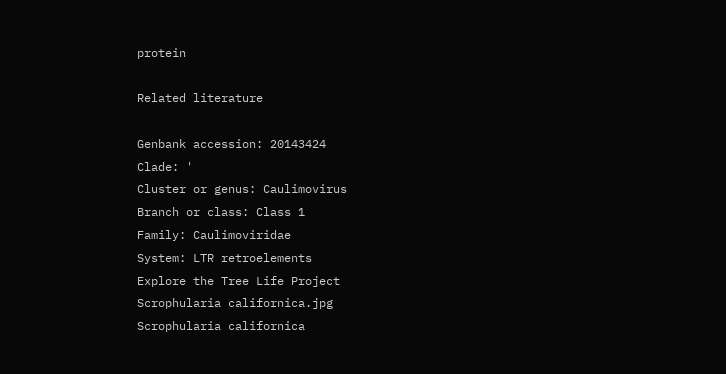protein

Related literature

Genbank accession: 20143424
Clade: '
Cluster or genus: Caulimovirus
Branch or class: Class 1
Family: Caulimoviridae
System: LTR retroelements
Explore the Tree Life Project
Scrophularia californica.jpg
Scrophularia californica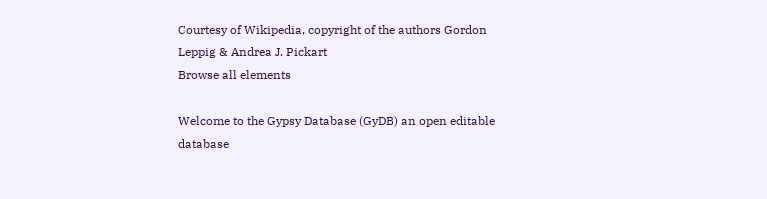Courtesy of Wikipedia, copyright of the authors Gordon Leppig & Andrea J. Pickart
Browse all elements

Welcome to the Gypsy Database (GyDB) an open editable database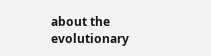about the evolutionary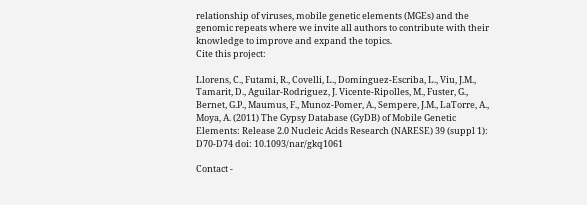relationship of viruses, mobile genetic elements (MGEs) and the genomic repeats where we invite all authors to contribute with their knowledge to improve and expand the topics.
Cite this project:

Llorens, C., Futami, R., Covelli, L., Dominguez-Escriba, L., Viu, J.M., Tamarit, D., Aguilar-Rodriguez, J. Vicente-Ripolles, M., Fuster, G., Bernet, G.P., Maumus, F., Munoz-Pomer, A., Sempere, J.M., LaTorre, A., Moya, A. (2011) The Gypsy Database (GyDB) of Mobile Genetic Elements: Release 2.0 Nucleic Acids Research (NARESE) 39 (suppl 1): D70-D74 doi: 10.1093/nar/gkq1061

Contact -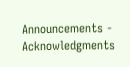Announcements - Acknowledgments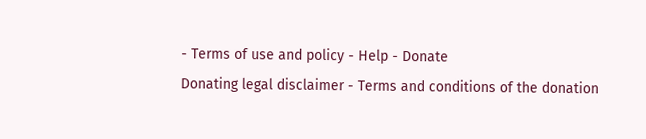- Terms of use and policy - Help - Donate
Donating legal disclaimer - Terms and conditions of the donation